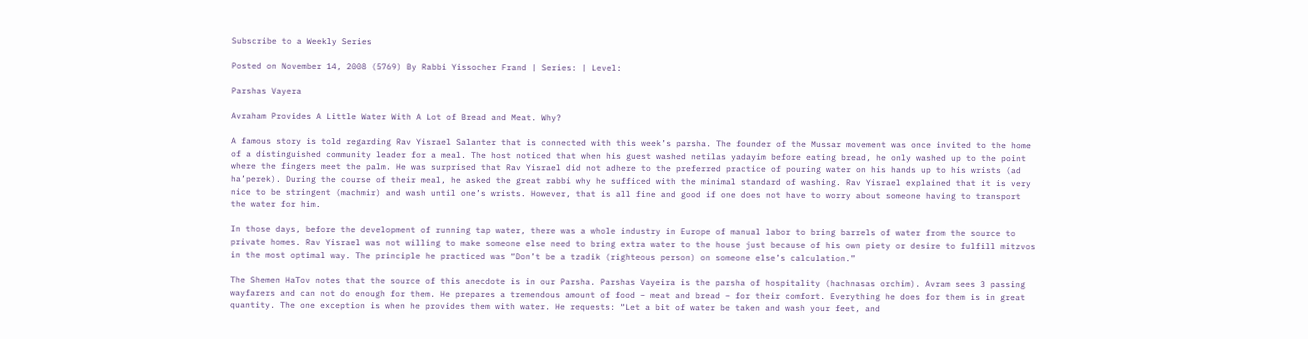Subscribe to a Weekly Series

Posted on November 14, 2008 (5769) By Rabbi Yissocher Frand | Series: | Level:

Parshas Vayera

Avraham Provides A Little Water With A Lot of Bread and Meat. Why?

A famous story is told regarding Rav Yisrael Salanter that is connected with this week’s parsha. The founder of the Mussar movement was once invited to the home of a distinguished community leader for a meal. The host noticed that when his guest washed netilas yadayim before eating bread, he only washed up to the point where the fingers meet the palm. He was surprised that Rav Yisrael did not adhere to the preferred practice of pouring water on his hands up to his wrists (ad ha’perek). During the course of their meal, he asked the great rabbi why he sufficed with the minimal standard of washing. Rav Yisrael explained that it is very nice to be stringent (machmir) and wash until one’s wrists. However, that is all fine and good if one does not have to worry about someone having to transport the water for him.

In those days, before the development of running tap water, there was a whole industry in Europe of manual labor to bring barrels of water from the source to private homes. Rav Yisrael was not willing to make someone else need to bring extra water to the house just because of his own piety or desire to fulfill mitzvos in the most optimal way. The principle he practiced was “Don’t be a tzadik (righteous person) on someone else’s calculation.”

The Shemen HaTov notes that the source of this anecdote is in our Parsha. Parshas Vayeira is the parsha of hospitality (hachnasas orchim). Avram sees 3 passing wayfarers and can not do enough for them. He prepares a tremendous amount of food – meat and bread – for their comfort. Everything he does for them is in great quantity. The one exception is when he provides them with water. He requests: “Let a bit of water be taken and wash your feet, and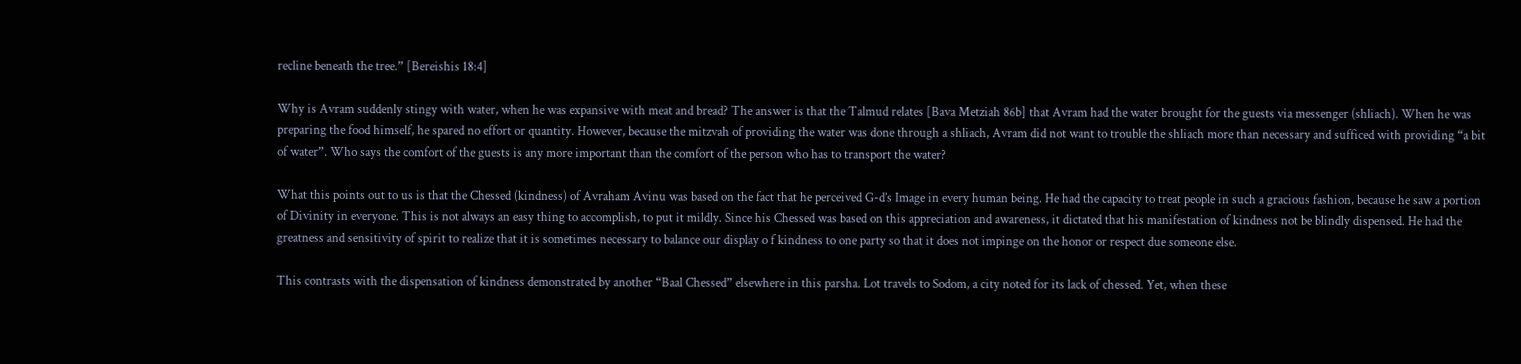recline beneath the tree.” [Bereishis 18:4]

Why is Avram suddenly stingy with water, when he was expansive with meat and bread? The answer is that the Talmud relates [Bava Metziah 86b] that Avram had the water brought for the guests via messenger (shliach). When he was preparing the food himself, he spared no effort or quantity. However, because the mitzvah of providing the water was done through a shliach, Avram did not want to trouble the shliach more than necessary and sufficed with providing “a bit of water”. Who says the comfort of the guests is any more important than the comfort of the person who has to transport the water?

What this points out to us is that the Chessed (kindness) of Avraham Avinu was based on the fact that he perceived G-d’s Image in every human being. He had the capacity to treat people in such a gracious fashion, because he saw a portion of Divinity in everyone. This is not always an easy thing to accomplish, to put it mildly. Since his Chessed was based on this appreciation and awareness, it dictated that his manifestation of kindness not be blindly dispensed. He had the greatness and sensitivity of spirit to realize that it is sometimes necessary to balance our display o f kindness to one party so that it does not impinge on the honor or respect due someone else.

This contrasts with the dispensation of kindness demonstrated by another “Baal Chessed” elsewhere in this parsha. Lot travels to Sodom, a city noted for its lack of chessed. Yet, when these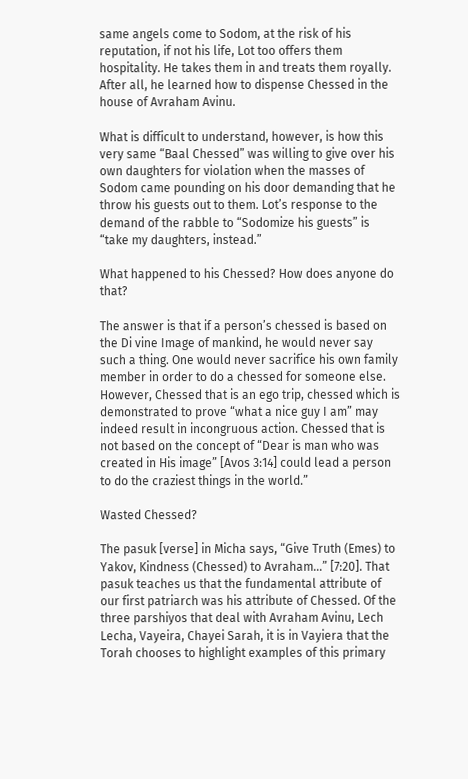same angels come to Sodom, at the risk of his reputation, if not his life, Lot too offers them hospitality. He takes them in and treats them royally. After all, he learned how to dispense Chessed in the house of Avraham Avinu.

What is difficult to understand, however, is how this very same “Baal Chessed” was willing to give over his own daughters for violation when the masses of Sodom came pounding on his door demanding that he throw his guests out to them. Lot’s response to the demand of the rabble to “Sodomize his guests” is “take my daughters, instead.”

What happened to his Chessed? How does anyone do that?

The answer is that if a person’s chessed is based on the Di vine Image of mankind, he would never say such a thing. One would never sacrifice his own family member in order to do a chessed for someone else. However, Chessed that is an ego trip, chessed which is demonstrated to prove “what a nice guy I am” may indeed result in incongruous action. Chessed that is not based on the concept of “Dear is man who was created in His image” [Avos 3:14] could lead a person to do the craziest things in the world.”

Wasted Chessed?

The pasuk [verse] in Micha says, “Give Truth (Emes) to Yakov, Kindness (Chessed) to Avraham…” [7:20]. That pasuk teaches us that the fundamental attribute of our first patriarch was his attribute of Chessed. Of the three parshiyos that deal with Avraham Avinu, Lech Lecha, Vayeira, Chayei Sarah, it is in Vayiera that the Torah chooses to highlight examples of this primary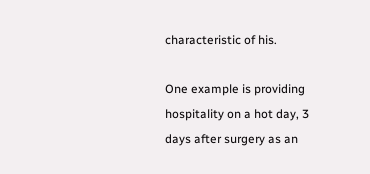characteristic of his.

One example is providing hospitality on a hot day, 3 days after surgery as an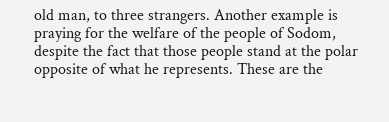old man, to three strangers. Another example is praying for the welfare of the people of Sodom, despite the fact that those people stand at the polar opposite of what he represents. These are the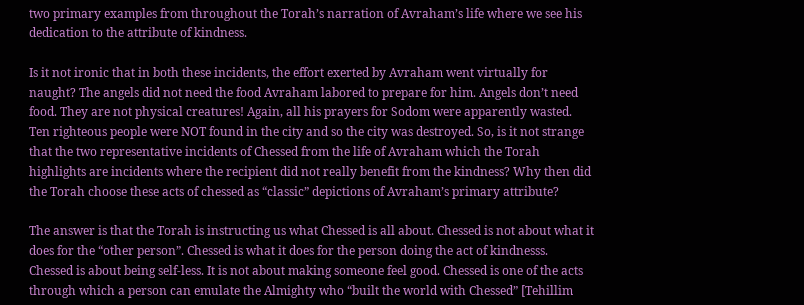two primary examples from throughout the Torah’s narration of Avraham’s life where we see his dedication to the attribute of kindness.

Is it not ironic that in both these incidents, the effort exerted by Avraham went virtually for naught? The angels did not need the food Avraham labored to prepare for him. Angels don’t need food. They are not physical creatures! Again, all his prayers for Sodom were apparently wasted. Ten righteous people were NOT found in the city and so the city was destroyed. So, is it not strange that the two representative incidents of Chessed from the life of Avraham which the Torah highlights are incidents where the recipient did not really benefit from the kindness? Why then did the Torah choose these acts of chessed as “classic” depictions of Avraham’s primary attribute?

The answer is that the Torah is instructing us what Chessed is all about. Chessed is not about what it does for the “other person”. Chessed is what it does for the person doing the act of kindnesss. Chessed is about being self-less. It is not about making someone feel good. Chessed is one of the acts through which a person can emulate the Almighty who “built the world with Chessed” [Tehillim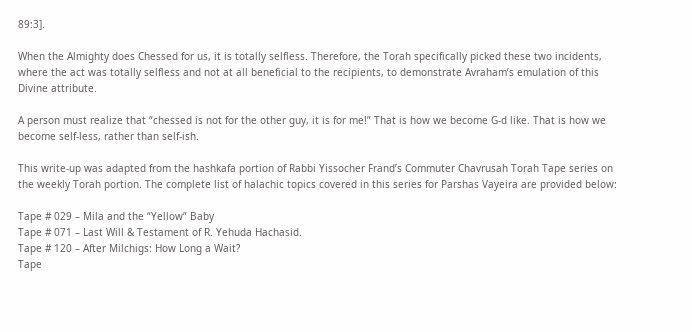89:3].

When the Almighty does Chessed for us, it is totally selfless. Therefore, the Torah specifically picked these two incidents, where the act was totally selfless and not at all beneficial to the recipients, to demonstrate Avraham’s emulation of this Divine attribute.

A person must realize that “chessed is not for the other guy, it is for me!” That is how we become G-d like. That is how we become self-less, rather than self-ish.

This write-up was adapted from the hashkafa portion of Rabbi Yissocher Frand’s Commuter Chavrusah Torah Tape series on the weekly Torah portion. The complete list of halachic topics covered in this series for Parshas Vayeira are provided below:

Tape # 029 – Mila and the “Yellow” Baby
Tape # 071 – Last Will & Testament of R. Yehuda Hachasid.
Tape # 120 – After Milchigs: How Long a Wait?
Tape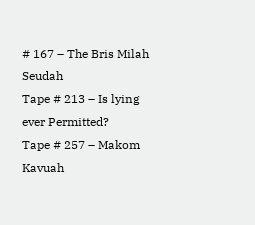# 167 – The Bris Milah Seudah
Tape # 213 – Is lying ever Permitted?
Tape # 257 – Makom Kavuah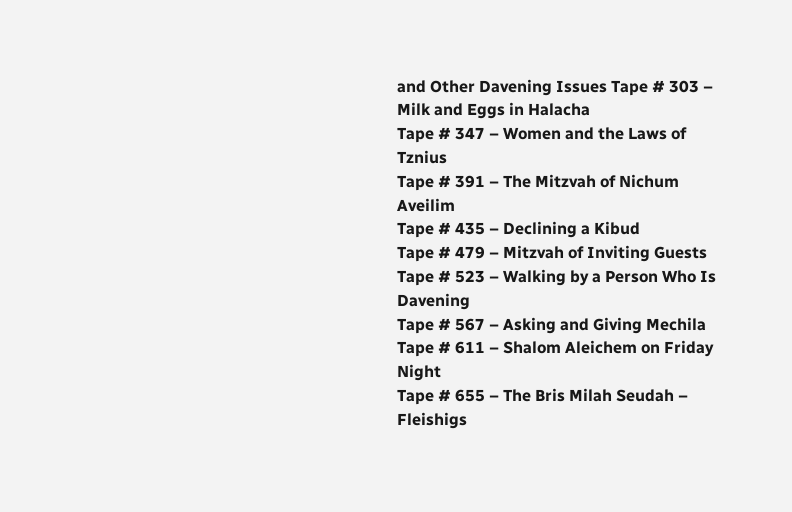and Other Davening Issues Tape # 303 – Milk and Eggs in Halacha
Tape # 347 – Women and the Laws of Tznius
Tape # 391 – The Mitzvah of Nichum Aveilim
Tape # 435 – Declining a Kibud
Tape # 479 – Mitzvah of Inviting Guests
Tape # 523 – Walking by a Person Who Is Davening
Tape # 567 – Asking and Giving Mechila
Tape # 611 – Shalom Aleichem on Friday Night
Tape # 655 – The Bris Milah Seudah – Fleishigs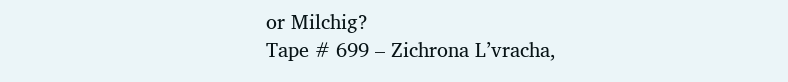or Milchig?
Tape # 699 – Zichrona L’vracha,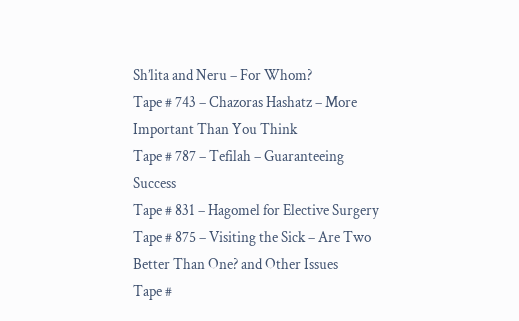Sh’lita and Neru – For Whom?
Tape # 743 – Chazoras Hashatz – More Important Than You Think
Tape # 787 – Tefilah – Guaranteeing Success
Tape # 831 – Hagomel for Elective Surgery
Tape # 875 – Visiting the Sick – Are Two Better Than One? and Other Issues
Tape #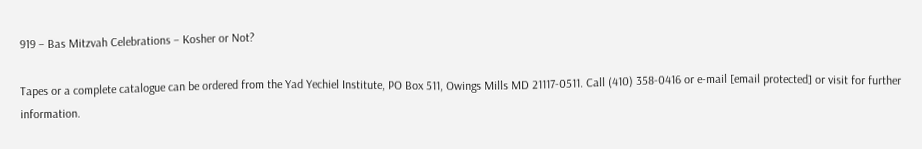919 – Bas Mitzvah Celebrations – Kosher or Not?

Tapes or a complete catalogue can be ordered from the Yad Yechiel Institute, PO Box 511, Owings Mills MD 21117-0511. Call (410) 358-0416 or e-mail [email protected] or visit for further information.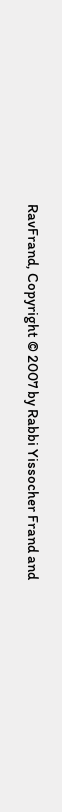RavFrand, Copyright © 2007 by Rabbi Yissocher Frand and